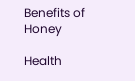Benefits of Honey

Health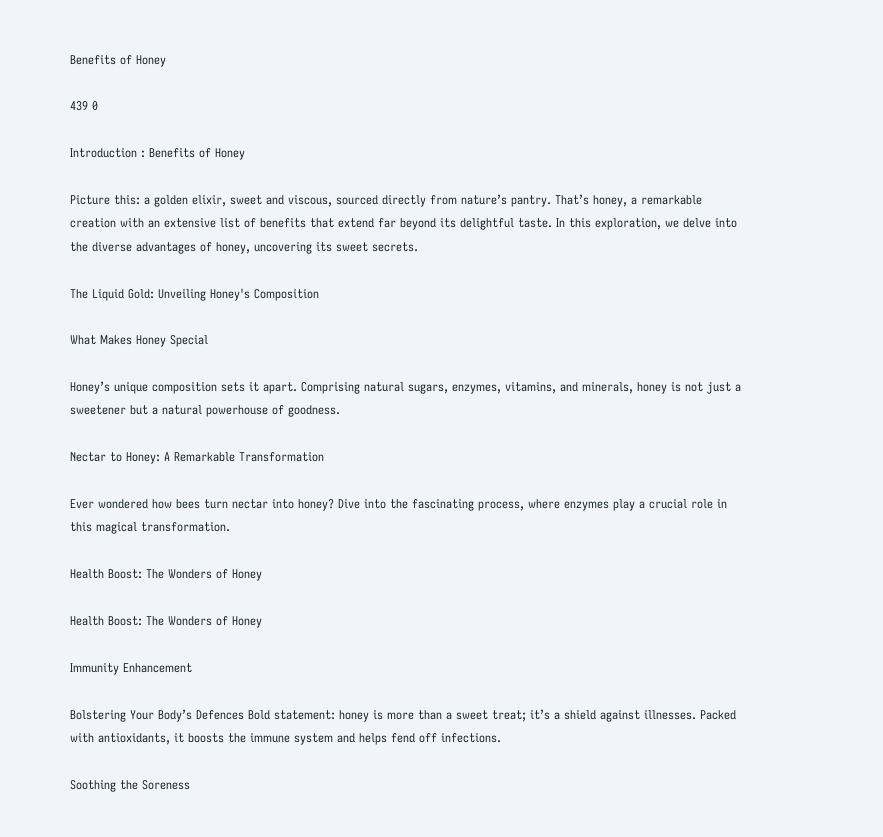Benefits of Honey

439 0

Introduction : Benefits of Honey

Picture this: a golden elixir, sweet and viscous, sourced directly from nature’s pantry. That’s honey, a remarkable creation with an extensive list of benefits that extend far beyond its delightful taste. In this exploration, we delve into the diverse advantages of honey, uncovering its sweet secrets.

The Liquid Gold: Unveiling Honey's Composition

What Makes Honey Special

Honey’s unique composition sets it apart. Comprising natural sugars, enzymes, vitamins, and minerals, honey is not just a sweetener but a natural powerhouse of goodness.

Nectar to Honey: A Remarkable Transformation

Ever wondered how bees turn nectar into honey? Dive into the fascinating process, where enzymes play a crucial role in this magical transformation.

Health Boost: The Wonders of Honey

Health Boost: The Wonders of Honey

Immunity Enhancement

Bolstering Your Body’s Defences Bold statement: honey is more than a sweet treat; it’s a shield against illnesses. Packed with antioxidants, it boosts the immune system and helps fend off infections.

Soothing the Soreness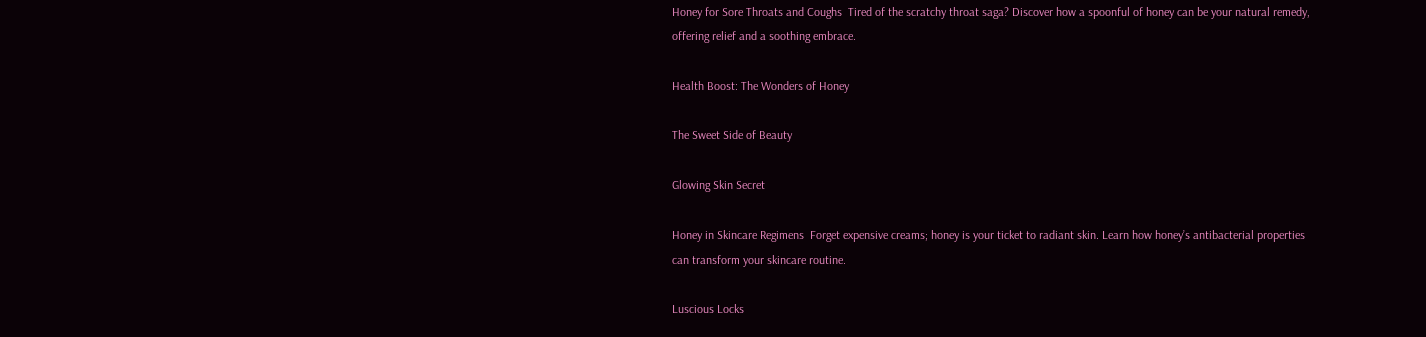Honey for Sore Throats and Coughs  Tired of the scratchy throat saga? Discover how a spoonful of honey can be your natural remedy, offering relief and a soothing embrace.

Health Boost: The Wonders of Honey

The Sweet Side of Beauty

Glowing Skin Secret

Honey in Skincare Regimens  Forget expensive creams; honey is your ticket to radiant skin. Learn how honey’s antibacterial properties can transform your skincare routine.

Luscious Locks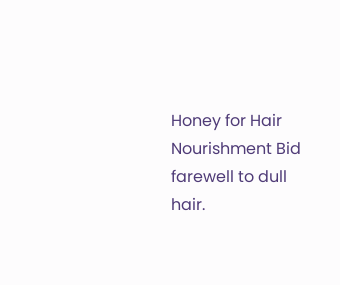Honey for Hair Nourishment Bid farewell to dull hair.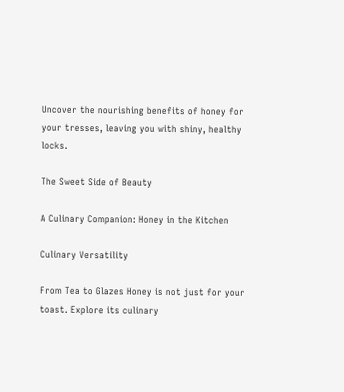Uncover the nourishing benefits of honey for your tresses, leaving you with shiny, healthy locks.

The Sweet Side of Beauty

A Culinary Companion: Honey in the Kitchen

Culinary Versatility

From Tea to Glazes Honey is not just for your toast. Explore its culinary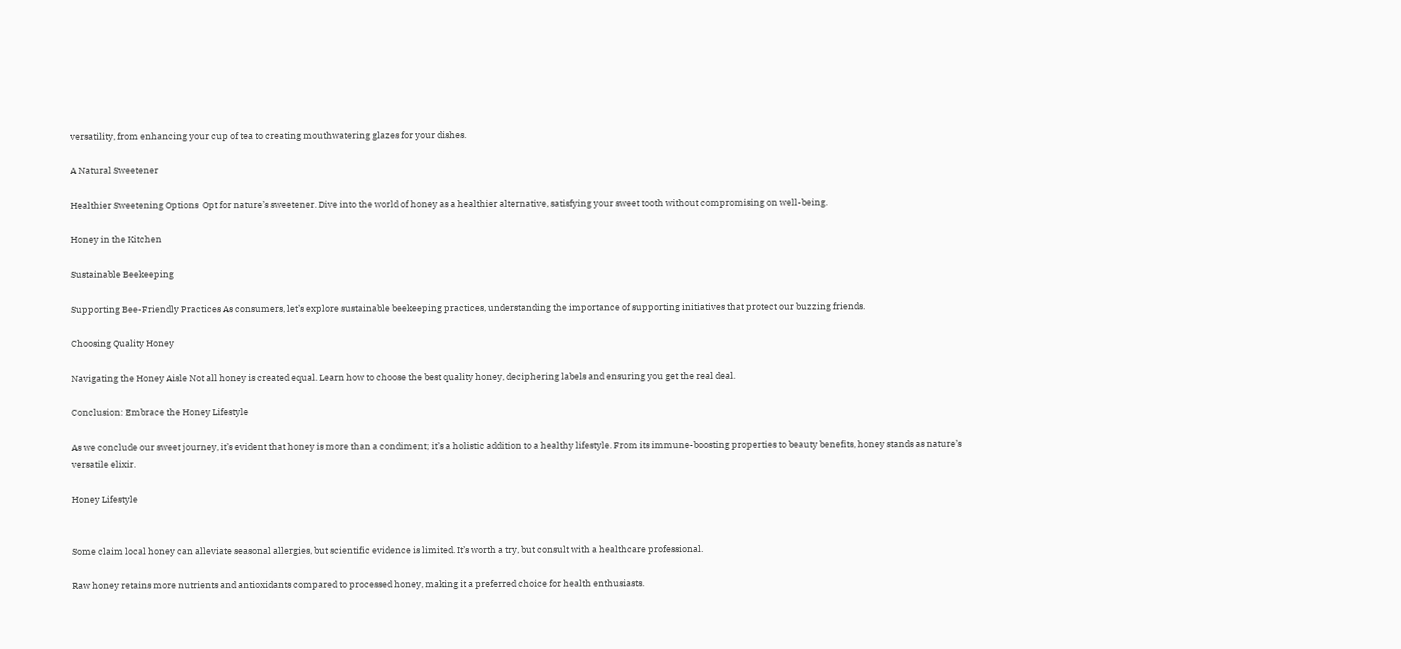versatility, from enhancing your cup of tea to creating mouthwatering glazes for your dishes.

A Natural Sweetener

Healthier Sweetening Options  Opt for nature’s sweetener. Dive into the world of honey as a healthier alternative, satisfying your sweet tooth without compromising on well-being.

Honey in the Kitchen

Sustainable Beekeeping

Supporting Bee-Friendly Practices As consumers, let’s explore sustainable beekeeping practices, understanding the importance of supporting initiatives that protect our buzzing friends.

Choosing Quality Honey

Navigating the Honey Aisle Not all honey is created equal. Learn how to choose the best quality honey, deciphering labels and ensuring you get the real deal.

Conclusion: Embrace the Honey Lifestyle

As we conclude our sweet journey, it’s evident that honey is more than a condiment; it’s a holistic addition to a healthy lifestyle. From its immune-boosting properties to beauty benefits, honey stands as nature’s versatile elixir.

Honey Lifestyle


Some claim local honey can alleviate seasonal allergies, but scientific evidence is limited. It’s worth a try, but consult with a healthcare professional.

Raw honey retains more nutrients and antioxidants compared to processed honey, making it a preferred choice for health enthusiasts.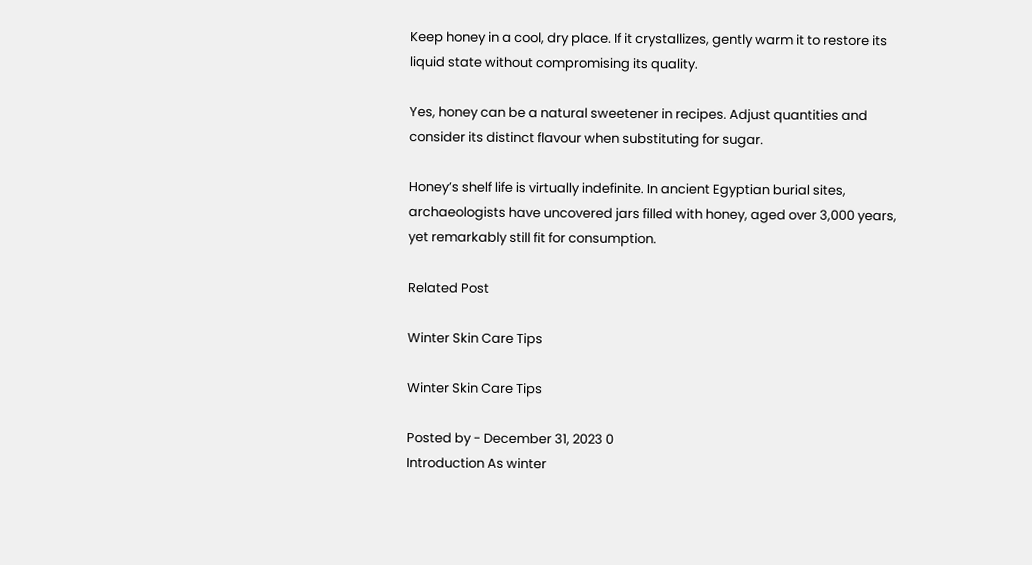Keep honey in a cool, dry place. If it crystallizes, gently warm it to restore its liquid state without compromising its quality.

Yes, honey can be a natural sweetener in recipes. Adjust quantities and consider its distinct flavour when substituting for sugar.

Honey’s shelf life is virtually indefinite. In ancient Egyptian burial sites, archaeologists have uncovered jars filled with honey, aged over 3,000 years, yet remarkably still fit for consumption.

Related Post

Winter Skin Care Tips

Winter Skin Care Tips

Posted by - December 31, 2023 0
Introduction As winter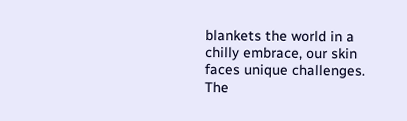blankets the world in a chilly embrace, our skin faces unique challenges. The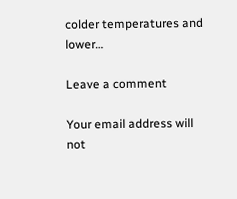colder temperatures and lower…

Leave a comment

Your email address will not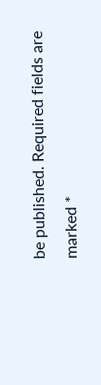be published. Required fields are marked *